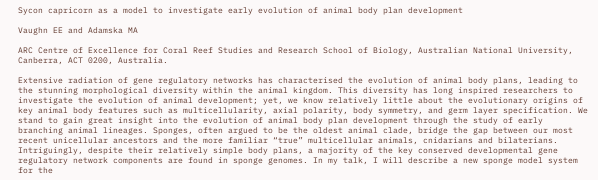Sycon capricorn as a model to investigate early evolution of animal body plan development

Vaughn EE and Adamska MA

ARC Centre of Excellence for Coral Reef Studies and Research School of Biology, Australian National University, Canberra, ACT 0200, Australia.

Extensive radiation of gene regulatory networks has characterised the evolution of animal body plans, leading to the stunning morphological diversity within the animal kingdom. This diversity has long inspired researchers to investigate the evolution of animal development; yet, we know relatively little about the evolutionary origins of key animal body features such as multicellularity, axial polarity, body symmetry, and germ layer specification. We stand to gain great insight into the evolution of animal body plan development through the study of early branching animal lineages. Sponges, often argued to be the oldest animal clade, bridge the gap between our most recent unicellular ancestors and the more familiar “true” multicellular animals, cnidarians and bilaterians. Intriguingly, despite their relatively simple body plans, a majority of the key conserved developmental gene regulatory network components are found in sponge genomes. In my talk, I will describe a new sponge model system for the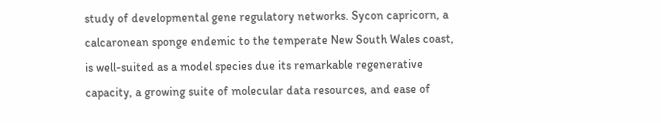study of developmental gene regulatory networks. Sycon capricorn, a calcaronean sponge endemic to the temperate New South Wales coast, is well-suited as a model species due its remarkable regenerative capacity, a growing suite of molecular data resources, and ease of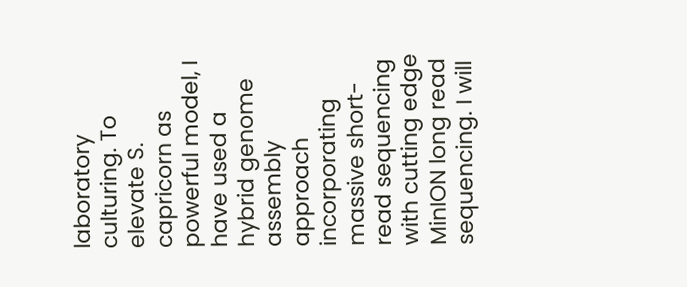laboratory culturing. To elevate S. capricorn as powerful model, I have used a hybrid genome assembly approach incorporating massive short-read sequencing with cutting edge MinION long read sequencing. I will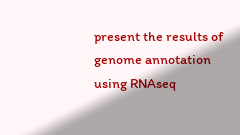present the results of genome annotation using RNAseq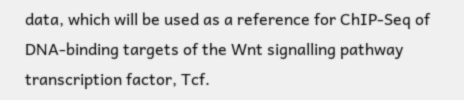data, which will be used as a reference for ChIP-Seq of DNA-binding targets of the Wnt signalling pathway transcription factor, Tcf.